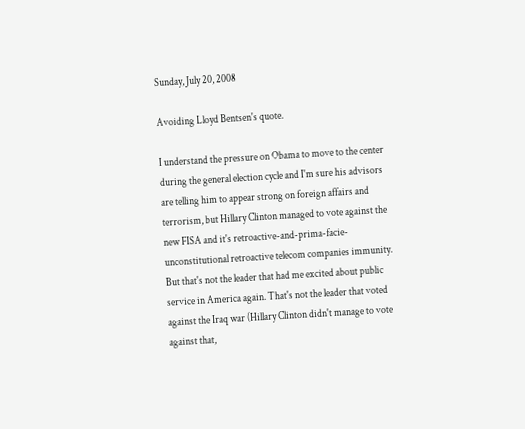Sunday, July 20, 2008

Avoiding Lloyd Bentsen's quote.

I understand the pressure on Obama to move to the center during the general election cycle and I'm sure his advisors are telling him to appear strong on foreign affairs and terrorism, but Hillary Clinton managed to vote against the new FISA and it's retroactive-and-prima-facie-unconstitutional retroactive telecom companies immunity. But that's not the leader that had me excited about public service in America again. That's not the leader that voted against the Iraq war (Hillary Clinton didn't manage to vote against that,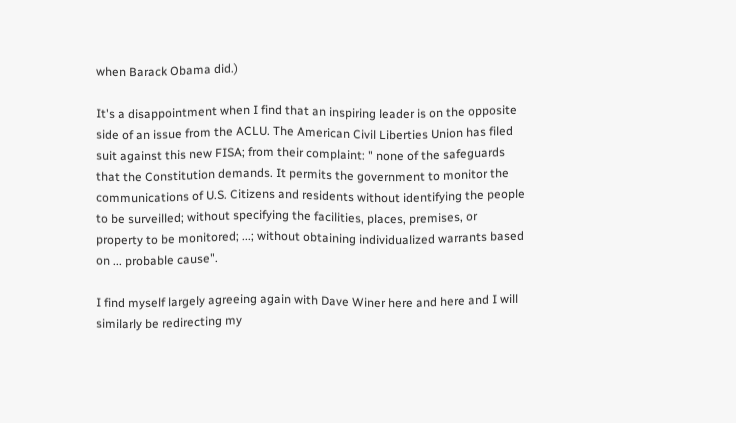when Barack Obama did.)

It's a disappointment when I find that an inspiring leader is on the opposite side of an issue from the ACLU. The American Civil Liberties Union has filed suit against this new FISA; from their complaint: " none of the safeguards that the Constitution demands. It permits the government to monitor the communications of U.S. Citizens and residents without identifying the people to be surveilled; without specifying the facilities, places, premises, or property to be monitored; ...; without obtaining individualized warrants based on ... probable cause".

I find myself largely agreeing again with Dave Winer here and here and I will similarly be redirecting my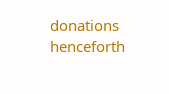donations henceforth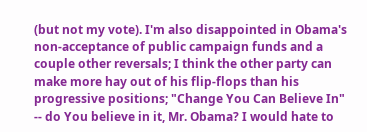(but not my vote). I'm also disappointed in Obama's non-acceptance of public campaign funds and a couple other reversals; I think the other party can make more hay out of his flip-flops than his progressive positions; "Change You Can Believe In" -- do You believe in it, Mr. Obama? I would hate to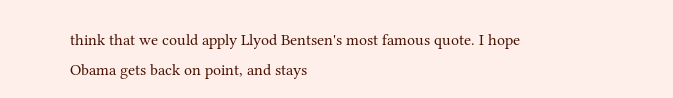think that we could apply Llyod Bentsen's most famous quote. I hope Obama gets back on point, and stays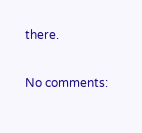there.

No comments: